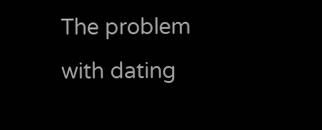The problem with dating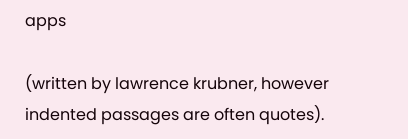apps

(written by lawrence krubner, however indented passages are often quotes).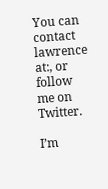You can contact lawrence at:, or follow me on Twitter.

I’m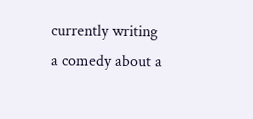currently writing a comedy about a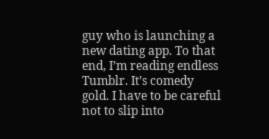guy who is launching a new dating app. To that end, I’m reading endless Tumblr. It’s comedy gold. I have to be careful not to slip into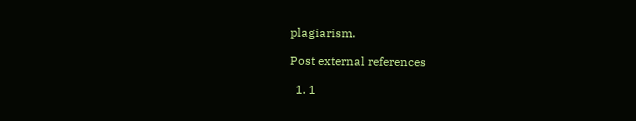plagiarism.

Post external references

  1. 1